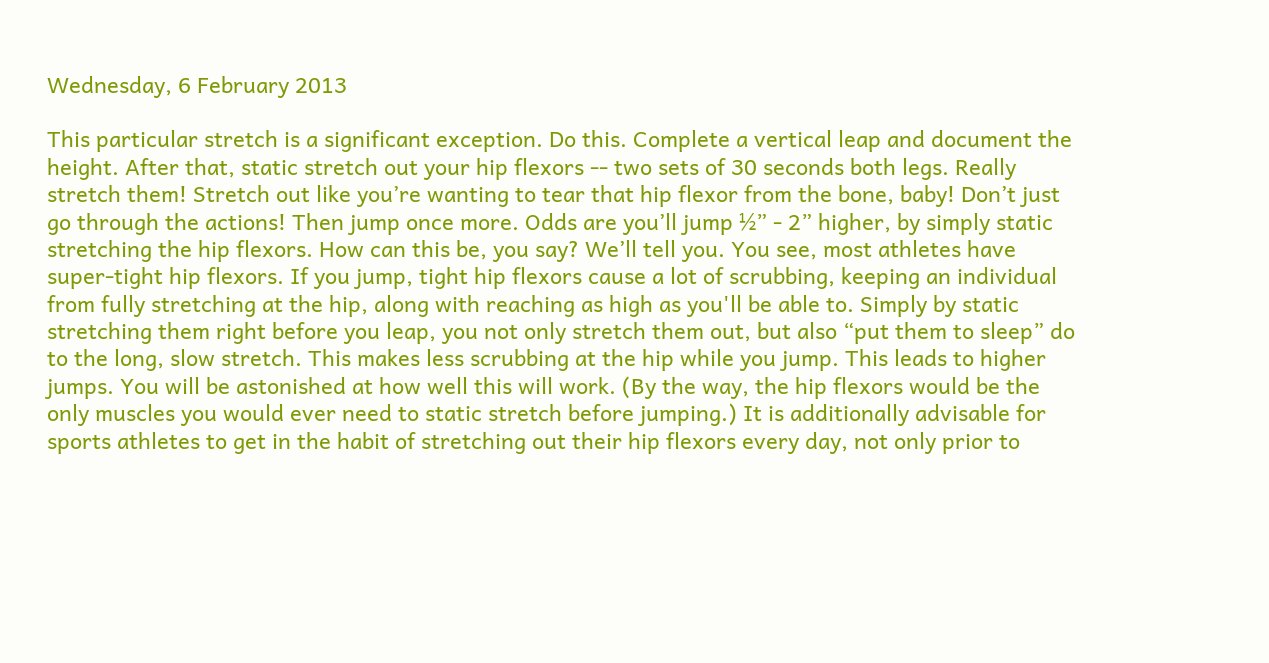Wednesday, 6 February 2013

This particular stretch is a significant exception. Do this. Complete a vertical leap and document the height. After that, static stretch out your hip flexors -- two sets of 30 seconds both legs. Really stretch them! Stretch out like you’re wanting to tear that hip flexor from the bone, baby! Don’t just go through the actions! Then jump once more. Odds are you’ll jump ½” - 2” higher, by simply static stretching the hip flexors. How can this be, you say? We’ll tell you. You see, most athletes have super-tight hip flexors. If you jump, tight hip flexors cause a lot of scrubbing, keeping an individual from fully stretching at the hip, along with reaching as high as you'll be able to. Simply by static stretching them right before you leap, you not only stretch them out, but also “put them to sleep” do to the long, slow stretch. This makes less scrubbing at the hip while you jump. This leads to higher jumps. You will be astonished at how well this will work. (By the way, the hip flexors would be the only muscles you would ever need to static stretch before jumping.) It is additionally advisable for sports athletes to get in the habit of stretching out their hip flexors every day, not only prior to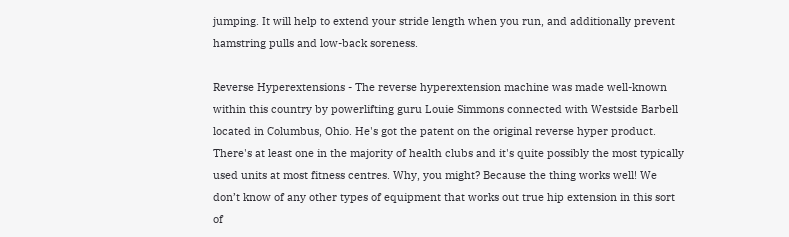jumping. It will help to extend your stride length when you run, and additionally prevent hamstring pulls and low-back soreness.

Reverse Hyperextensions - The reverse hyperextension machine was made well-known within this country by powerlifting guru Louie Simmons connected with Westside Barbell located in Columbus, Ohio. He's got the patent on the original reverse hyper product. There's at least one in the majority of health clubs and it's quite possibly the most typically used units at most fitness centres. Why, you might? Because the thing works well! We don’t know of any other types of equipment that works out true hip extension in this sort of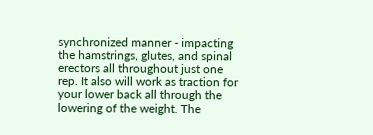synchronized manner - impacting the hamstrings, glutes, and spinal erectors all throughout just one rep. It also will work as traction for your lower back all through the lowering of the weight. The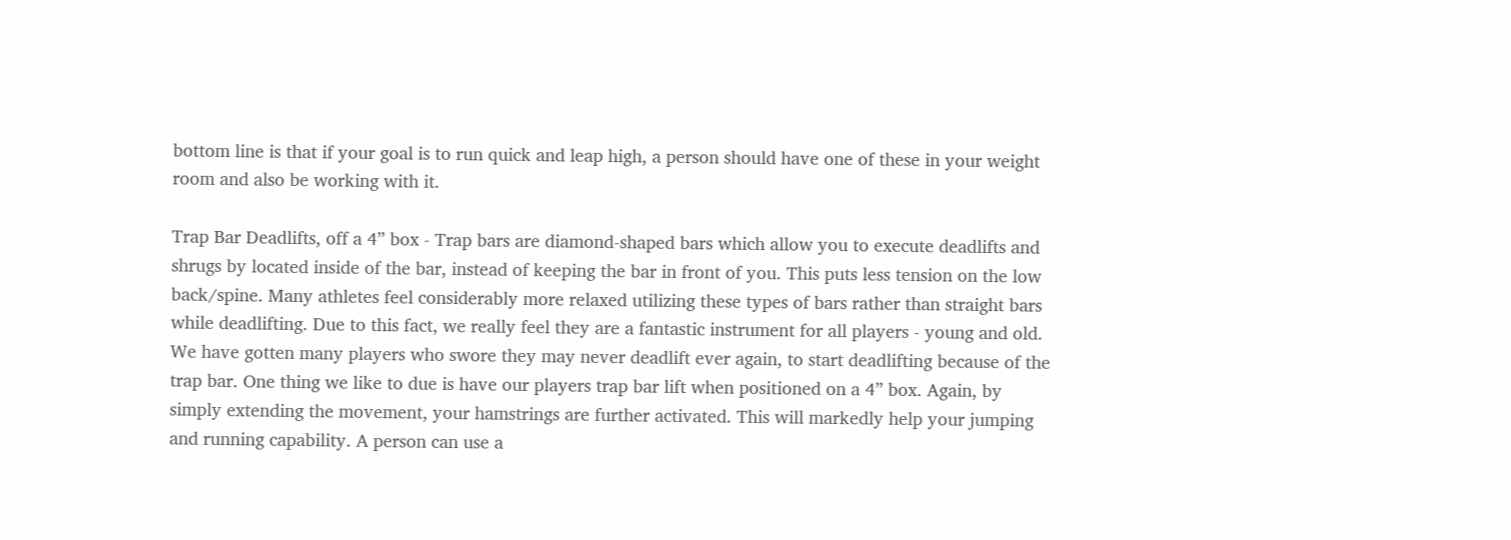bottom line is that if your goal is to run quick and leap high, a person should have one of these in your weight room and also be working with it.

Trap Bar Deadlifts, off a 4” box - Trap bars are diamond-shaped bars which allow you to execute deadlifts and shrugs by located inside of the bar, instead of keeping the bar in front of you. This puts less tension on the low back/spine. Many athletes feel considerably more relaxed utilizing these types of bars rather than straight bars while deadlifting. Due to this fact, we really feel they are a fantastic instrument for all players - young and old. We have gotten many players who swore they may never deadlift ever again, to start deadlifting because of the trap bar. One thing we like to due is have our players trap bar lift when positioned on a 4” box. Again, by simply extending the movement, your hamstrings are further activated. This will markedly help your jumping and running capability. A person can use a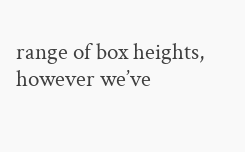range of box heights, however we’ve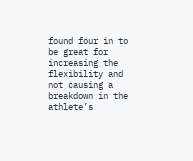found four in to be great for increasing the flexibility and not causing a breakdown in the athlete’s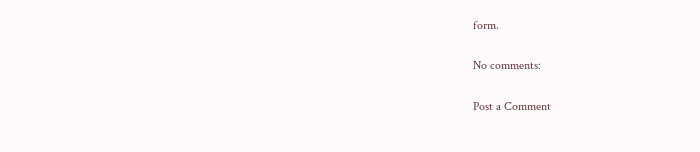form.

No comments:

Post a Comment